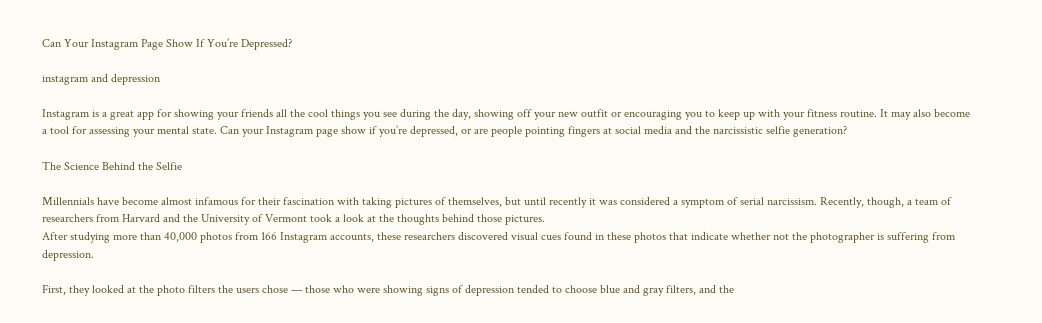Can Your Instagram Page Show If You’re Depressed?

instagram and depression

Instagram is a great app for showing your friends all the cool things you see during the day, showing off your new outfit or encouraging you to keep up with your fitness routine. It may also become a tool for assessing your mental state. Can your Instagram page show if you’re depressed, or are people pointing fingers at social media and the narcissistic selfie generation?

The Science Behind the Selfie

Millennials have become almost infamous for their fascination with taking pictures of themselves, but until recently it was considered a symptom of serial narcissism. Recently, though, a team of researchers from Harvard and the University of Vermont took a look at the thoughts behind those pictures.
After studying more than 40,000 photos from 166 Instagram accounts, these researchers discovered visual cues found in these photos that indicate whether not the photographer is suffering from depression.

First, they looked at the photo filters the users chose — those who were showing signs of depression tended to choose blue and gray filters, and the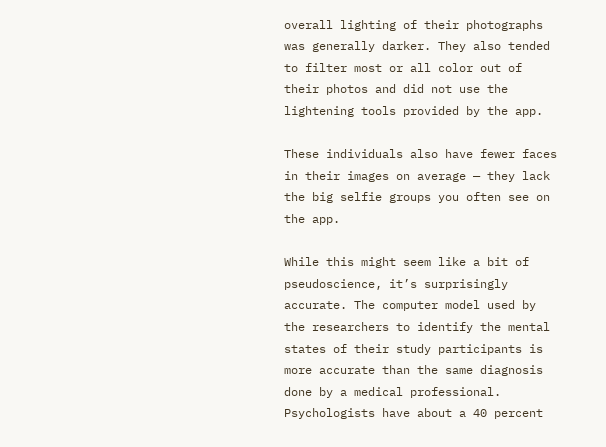overall lighting of their photographs was generally darker. They also tended to filter most or all color out of their photos and did not use the lightening tools provided by the app.

These individuals also have fewer faces in their images on average — they lack the big selfie groups you often see on the app.

While this might seem like a bit of pseudoscience, it’s surprisingly accurate. The computer model used by the researchers to identify the mental states of their study participants is more accurate than the same diagnosis done by a medical professional. Psychologists have about a 40 percent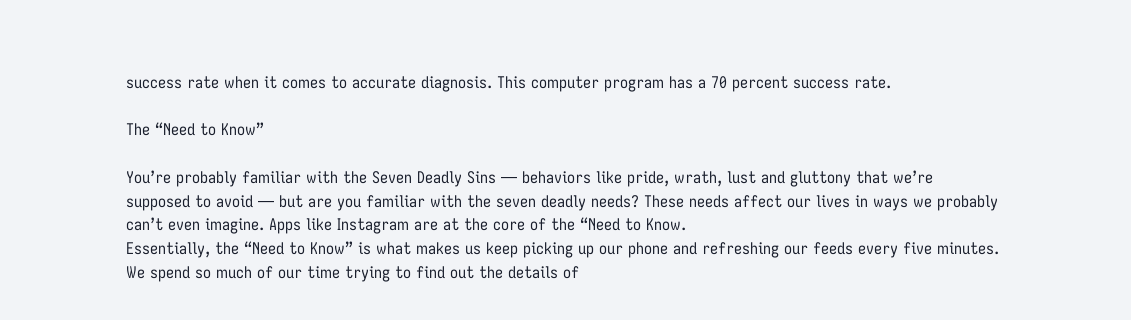success rate when it comes to accurate diagnosis. This computer program has a 70 percent success rate.

The “Need to Know”

You’re probably familiar with the Seven Deadly Sins — behaviors like pride, wrath, lust and gluttony that we’re supposed to avoid — but are you familiar with the seven deadly needs? These needs affect our lives in ways we probably can’t even imagine. Apps like Instagram are at the core of the “Need to Know.
Essentially, the “Need to Know” is what makes us keep picking up our phone and refreshing our feeds every five minutes. We spend so much of our time trying to find out the details of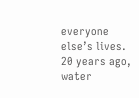everyone else’s lives. 20 years ago, water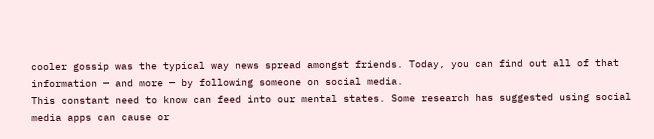cooler gossip was the typical way news spread amongst friends. Today, you can find out all of that information — and more — by following someone on social media.
This constant need to know can feed into our mental states. Some research has suggested using social media apps can cause or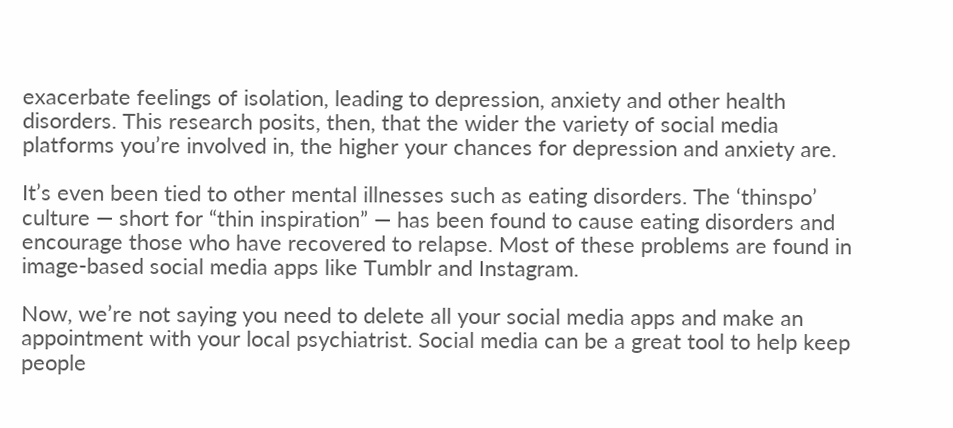exacerbate feelings of isolation, leading to depression, anxiety and other health disorders. This research posits, then, that the wider the variety of social media platforms you’re involved in, the higher your chances for depression and anxiety are.

It’s even been tied to other mental illnesses such as eating disorders. The ‘thinspo’ culture — short for “thin inspiration” — has been found to cause eating disorders and encourage those who have recovered to relapse. Most of these problems are found in image-based social media apps like Tumblr and Instagram.

Now, we’re not saying you need to delete all your social media apps and make an appointment with your local psychiatrist. Social media can be a great tool to help keep people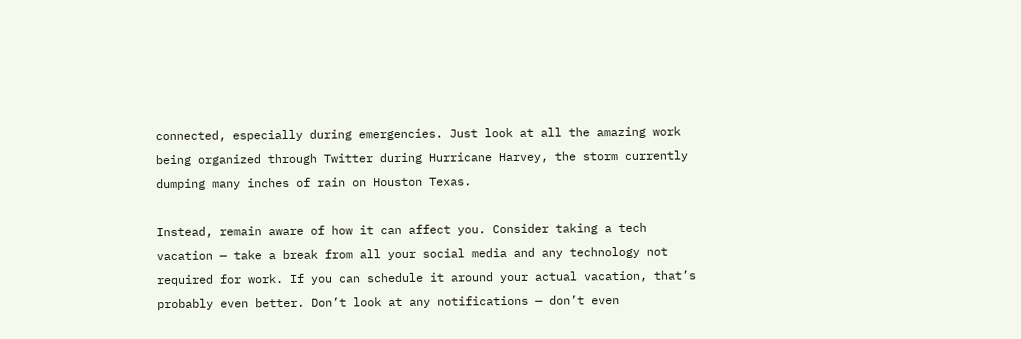connected, especially during emergencies. Just look at all the amazing work being organized through Twitter during Hurricane Harvey, the storm currently dumping many inches of rain on Houston Texas.

Instead, remain aware of how it can affect you. Consider taking a tech vacation — take a break from all your social media and any technology not required for work. If you can schedule it around your actual vacation, that’s probably even better. Don’t look at any notifications — don’t even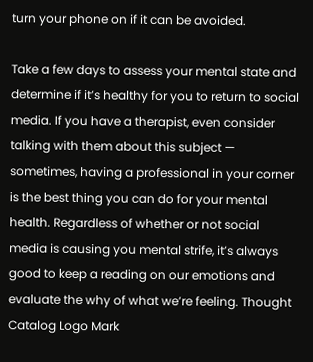turn your phone on if it can be avoided.

Take a few days to assess your mental state and determine if it’s healthy for you to return to social media. If you have a therapist, even consider talking with them about this subject — sometimes, having a professional in your corner is the best thing you can do for your mental health. Regardless of whether or not social media is causing you mental strife, it’s always good to keep a reading on our emotions and evaluate the why of what we’re feeling. Thought Catalog Logo Mark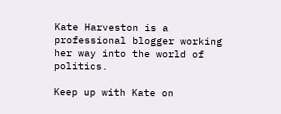Kate Harveston is a professional blogger working her way into the world of politics.

Keep up with Kate on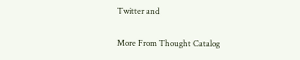Twitter and

More From Thought Catalog